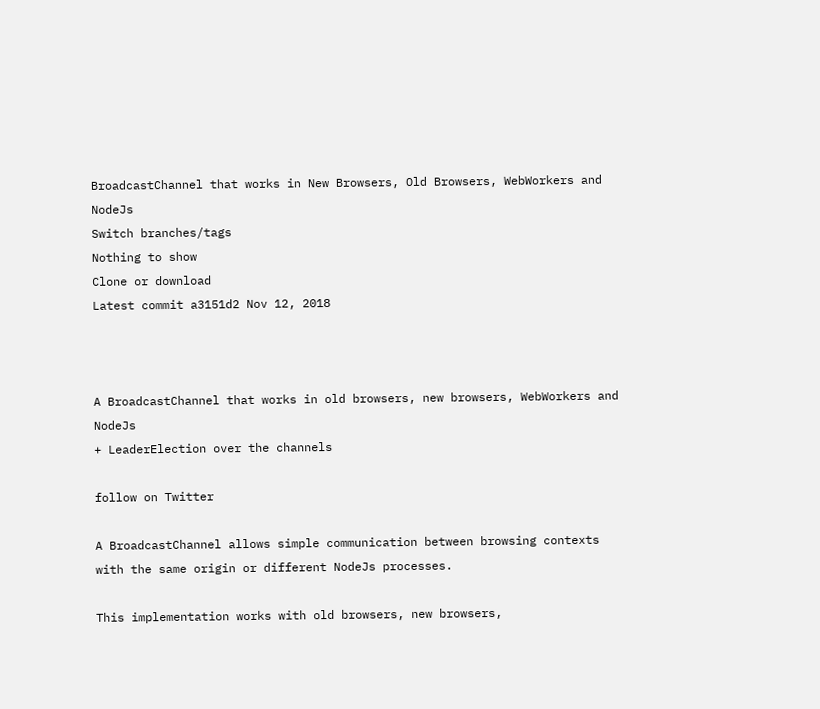BroadcastChannel that works in New Browsers, Old Browsers, WebWorkers and NodeJs
Switch branches/tags
Nothing to show
Clone or download
Latest commit a3151d2 Nov 12, 2018



A BroadcastChannel that works in old browsers, new browsers, WebWorkers and NodeJs
+ LeaderElection over the channels

follow on Twitter

A BroadcastChannel allows simple communication between browsing contexts with the same origin or different NodeJs processes.

This implementation works with old browsers, new browsers,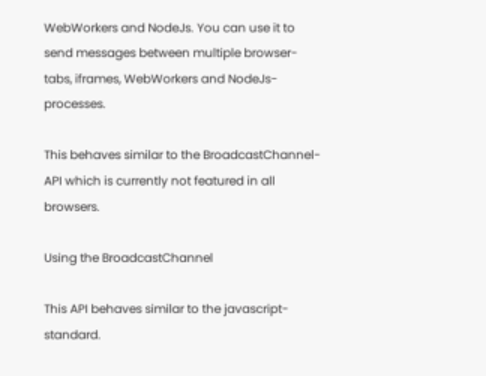WebWorkers and NodeJs. You can use it to send messages between multiple browser-tabs, iframes, WebWorkers and NodeJs-processes.

This behaves similar to the BroadcastChannel-API which is currently not featured in all browsers.

Using the BroadcastChannel

This API behaves similar to the javascript-standard.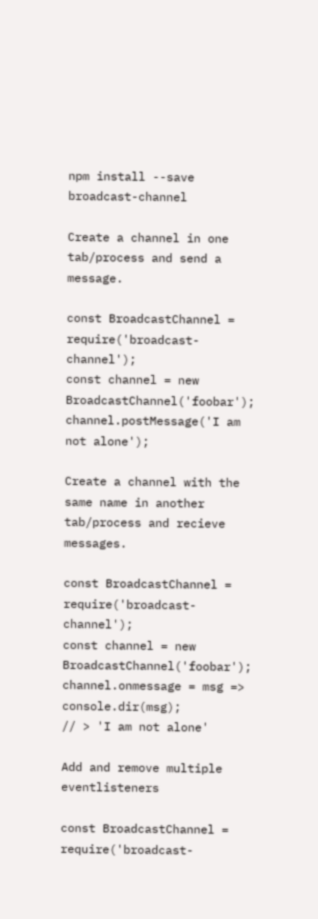npm install --save broadcast-channel

Create a channel in one tab/process and send a message.

const BroadcastChannel = require('broadcast-channel');
const channel = new BroadcastChannel('foobar');
channel.postMessage('I am not alone');

Create a channel with the same name in another tab/process and recieve messages.

const BroadcastChannel = require('broadcast-channel');
const channel = new BroadcastChannel('foobar');
channel.onmessage = msg => console.dir(msg);
// > 'I am not alone'

Add and remove multiple eventlisteners

const BroadcastChannel = require('broadcast-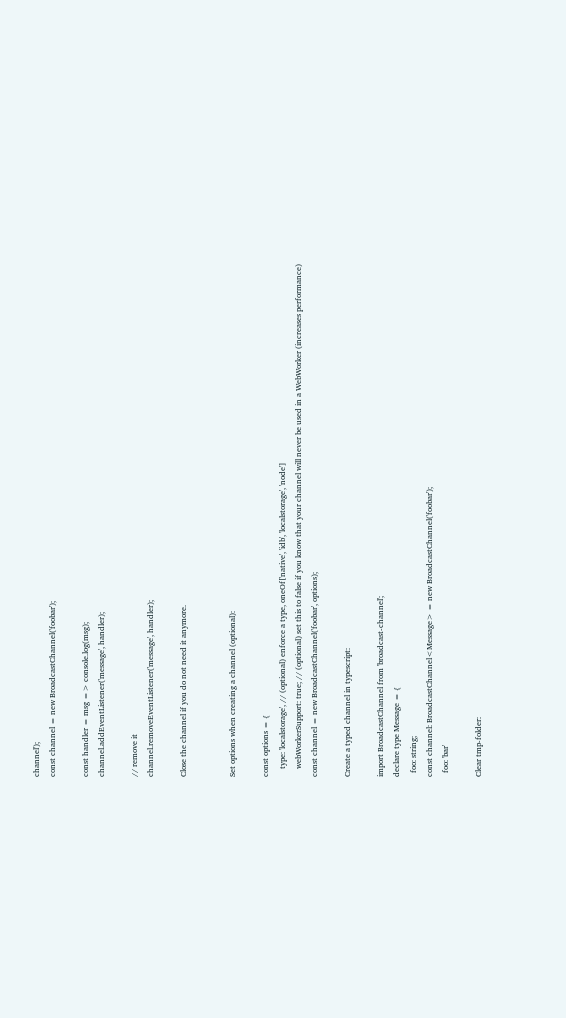channel');
const channel = new BroadcastChannel('foobar');

const handler = msg => console.log(msg);
channel.addEventListener('message', handler);

// remove it
channel.removeEventListener('message', handler);

Close the channel if you do not need it anymore.


Set options when creating a channel (optional):

const options = {
    type: 'localstorage', // (optional) enforce a type, oneOf['native', 'idb', 'localstorage', 'node']
    webWorkerSupport: true; // (optional) set this to false if you know that your channel will never be used in a WebWorker (increases performance)
const channel = new BroadcastChannel('foobar', options);

Create a typed channel in typescript:

import BroadcastChannel from 'broadcast-channel';
declare type Message = {
  foo: string;
const channel: BroadcastChannel<Message> = new BroadcastChannel('foobar');
  foo: 'bar'

Clear tmp-folder: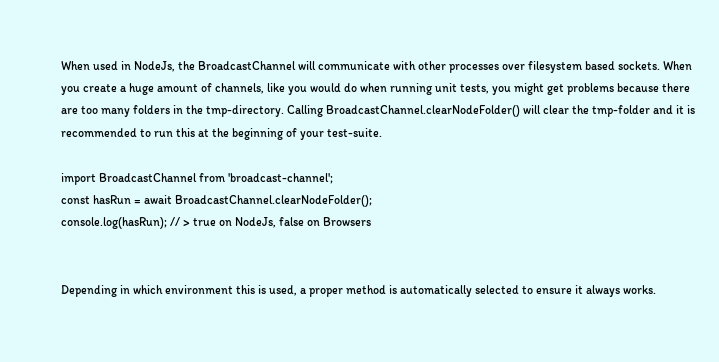When used in NodeJs, the BroadcastChannel will communicate with other processes over filesystem based sockets. When you create a huge amount of channels, like you would do when running unit tests, you might get problems because there are too many folders in the tmp-directory. Calling BroadcastChannel.clearNodeFolder() will clear the tmp-folder and it is recommended to run this at the beginning of your test-suite.

import BroadcastChannel from 'broadcast-channel';
const hasRun = await BroadcastChannel.clearNodeFolder();
console.log(hasRun); // > true on NodeJs, false on Browsers


Depending in which environment this is used, a proper method is automatically selected to ensure it always works.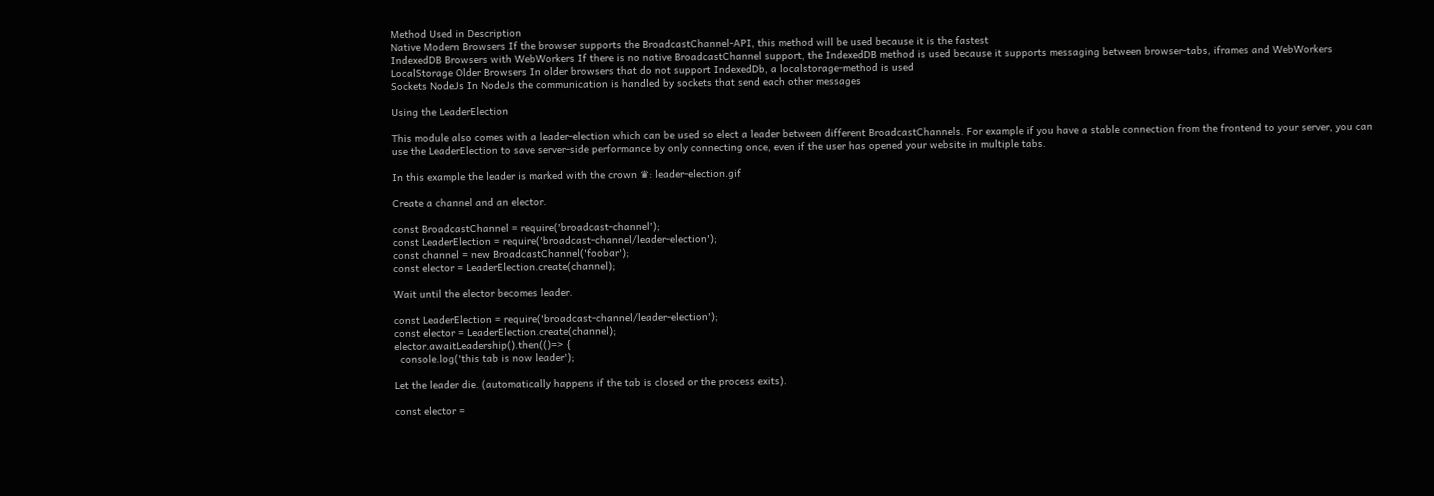Method Used in Description
Native Modern Browsers If the browser supports the BroadcastChannel-API, this method will be used because it is the fastest
IndexedDB Browsers with WebWorkers If there is no native BroadcastChannel support, the IndexedDB method is used because it supports messaging between browser-tabs, iframes and WebWorkers
LocalStorage Older Browsers In older browsers that do not support IndexedDb, a localstorage-method is used
Sockets NodeJs In NodeJs the communication is handled by sockets that send each other messages

Using the LeaderElection

This module also comes with a leader-election which can be used so elect a leader between different BroadcastChannels. For example if you have a stable connection from the frontend to your server, you can use the LeaderElection to save server-side performance by only connecting once, even if the user has opened your website in multiple tabs.

In this example the leader is marked with the crown ♛: leader-election.gif

Create a channel and an elector.

const BroadcastChannel = require('broadcast-channel');
const LeaderElection = require('broadcast-channel/leader-election');
const channel = new BroadcastChannel('foobar');
const elector = LeaderElection.create(channel);

Wait until the elector becomes leader.

const LeaderElection = require('broadcast-channel/leader-election');
const elector = LeaderElection.create(channel);
elector.awaitLeadership().then(()=> {
  console.log('this tab is now leader');

Let the leader die. (automatically happens if the tab is closed or the process exits).

const elector =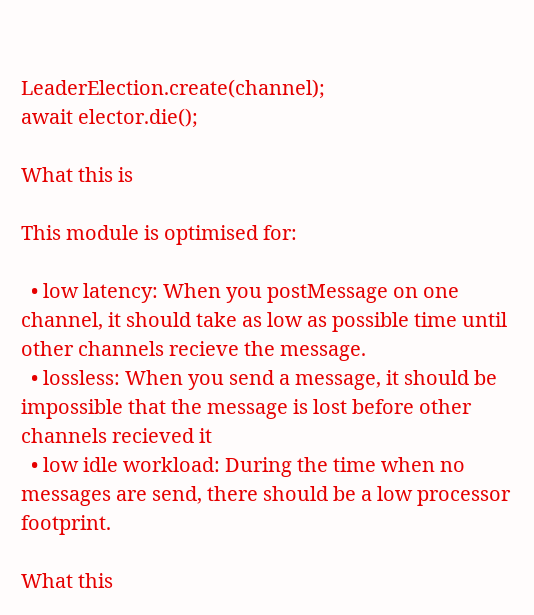LeaderElection.create(channel);
await elector.die();

What this is

This module is optimised for:

  • low latency: When you postMessage on one channel, it should take as low as possible time until other channels recieve the message.
  • lossless: When you send a message, it should be impossible that the message is lost before other channels recieved it
  • low idle workload: During the time when no messages are send, there should be a low processor footprint.

What this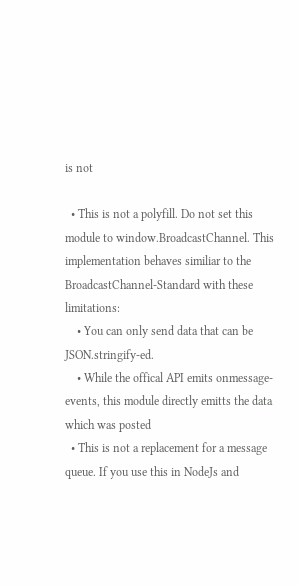is not

  • This is not a polyfill. Do not set this module to window.BroadcastChannel. This implementation behaves similiar to the BroadcastChannel-Standard with these limitations:
    • You can only send data that can be JSON.stringify-ed.
    • While the offical API emits onmessage-events, this module directly emitts the data which was posted
  • This is not a replacement for a message queue. If you use this in NodeJs and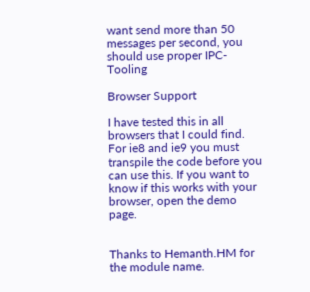want send more than 50 messages per second, you should use proper IPC-Tooling

Browser Support

I have tested this in all browsers that I could find. For ie8 and ie9 you must transpile the code before you can use this. If you want to know if this works with your browser, open the demo page.


Thanks to Hemanth.HM for the module name.